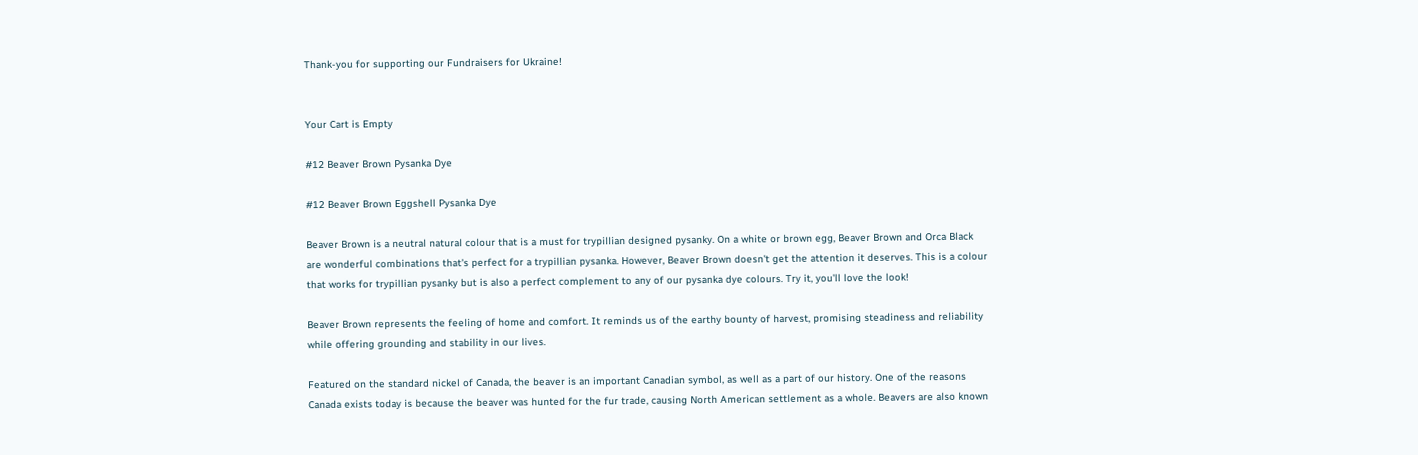Thank-you for supporting our Fundraisers for Ukraine!


Your Cart is Empty

#12 Beaver Brown Pysanka Dye

#12 Beaver Brown Eggshell Pysanka Dye

Beaver Brown is a neutral natural colour that is a must for trypillian designed pysanky. On a white or brown egg, Beaver Brown and Orca Black are wonderful combinations that's perfect for a trypillian pysanka. However, Beaver Brown doesn't get the attention it deserves. This is a colour that works for trypillian pysanky but is also a perfect complement to any of our pysanka dye colours. Try it, you'll love the look!

Beaver Brown represents the feeling of home and comfort. It reminds us of the earthy bounty of harvest, promising steadiness and reliability while offering grounding and stability in our lives.

Featured on the standard nickel of Canada, the beaver is an important Canadian symbol, as well as a part of our history. One of the reasons Canada exists today is because the beaver was hunted for the fur trade, causing North American settlement as a whole. Beavers are also known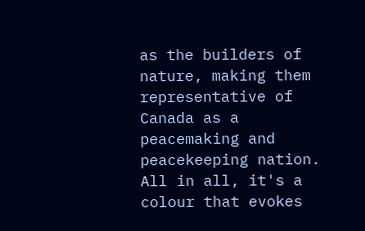as the builders of nature, making them representative of Canada as a peacemaking and peacekeeping nation. All in all, it's a colour that evokes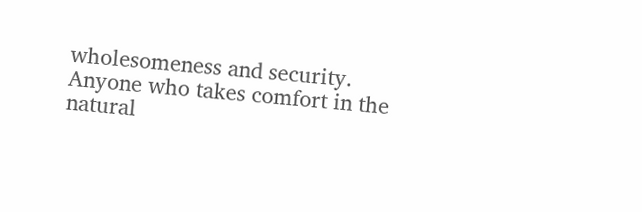wholesomeness and security. Anyone who takes comfort in the natural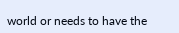world or needs to have the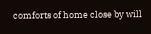comforts of home close by will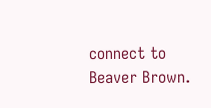connect to Beaver Brown.